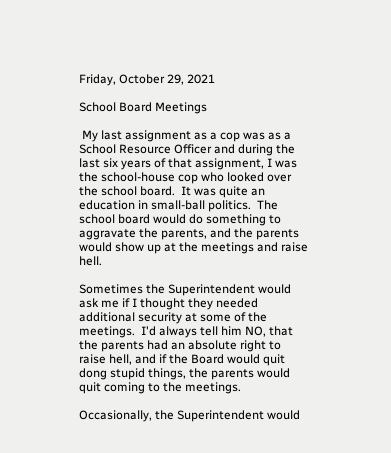Friday, October 29, 2021

School Board Meetings

 My last assignment as a cop was as a School Resource Officer and during the last six years of that assignment, I was the school-house cop who looked over the school board.  It was quite an education in small-ball politics.  The school board would do something to aggravate the parents, and the parents would show up at the meetings and raise hell.

Sometimes the Superintendent would ask me if I thought they needed additional security at some of the meetings.  I'd always tell him NO, that the parents had an absolute right to raise hell, and if the Board would quit dong stupid things, the parents would quit coming to the meetings.

Occasionally, the Superintendent would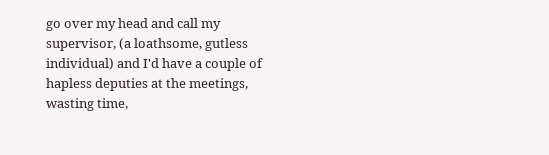go over my head and call my supervisor, (a loathsome, gutless individual) and I'd have a couple of hapless deputies at the meetings, wasting time,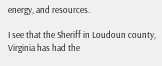energy, and resources.

I see that the Sheriff in Loudoun county, Virginia has had the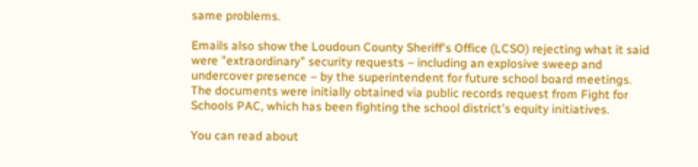same problems.

Emails also show the Loudoun County Sheriff's Office (LCSO) rejecting what it said were "extraordinary" security requests – including an explosive sweep and undercover presence – by the superintendent for future school board meetings. The documents were initially obtained via public records request from Fight for Schools PAC, which has been fighting the school district's equity initiatives.

You can read about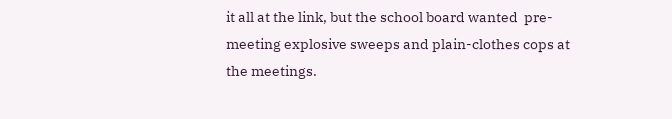it all at the link, but the school board wanted  pre-meeting explosive sweeps and plain-clothes cops at the meetings.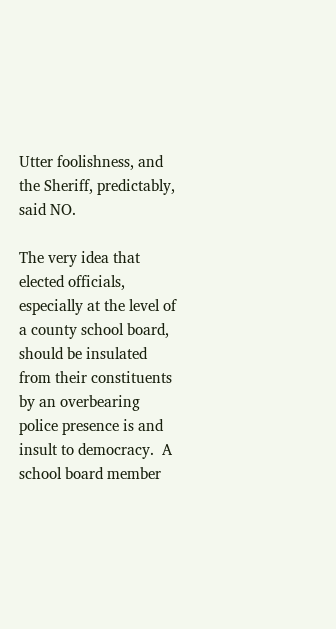Utter foolishness, and the Sheriff, predictably, said NO.

The very idea that elected officials, especially at the level of a county school board, should be insulated from their constituents by an overbearing police presence is and insult to democracy.  A school board member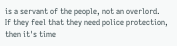is a servant of the people, not an overlord.  If they feel that they need police protection, then it's time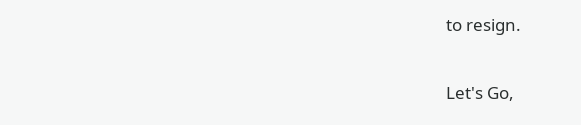to resign.

Let's Go,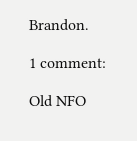Brandon.

1 comment:

Old NFO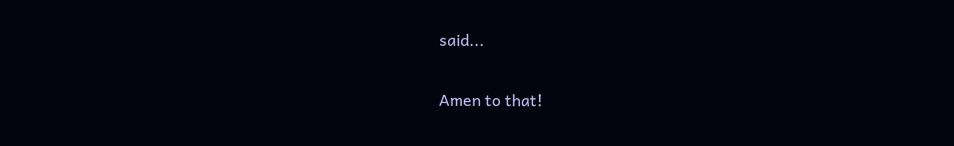said...

Amen to that!